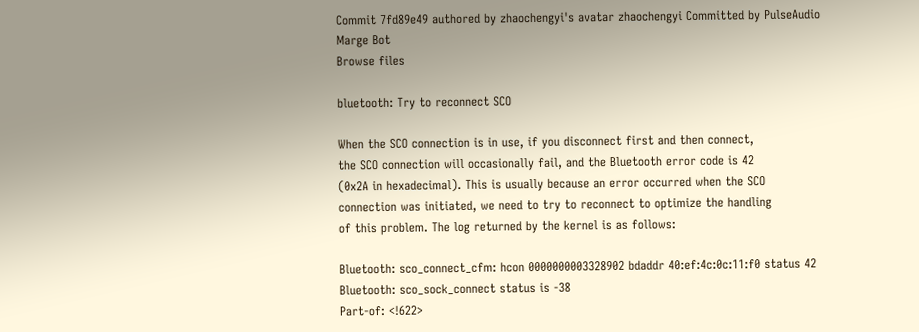Commit 7fd89e49 authored by zhaochengyi's avatar zhaochengyi Committed by PulseAudio Marge Bot
Browse files

bluetooth: Try to reconnect SCO

When the SCO connection is in use, if you disconnect first and then connect,
the SCO connection will occasionally fail, and the Bluetooth error code is 42
(0x2A in hexadecimal). This is usually because an error occurred when the SCO
connection was initiated, we need to try to reconnect to optimize the handling
of this problem. The log returned by the kernel is as follows:

Bluetooth: sco_connect_cfm: hcon 0000000003328902 bdaddr 40:ef:4c:0c:11:f0 status 42
Bluetooth: sco_sock_connect status is -38
Part-of: <!622>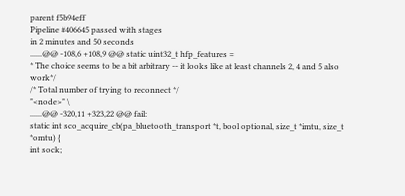parent f5b94eff
Pipeline #406645 passed with stages
in 2 minutes and 50 seconds
......@@ -108,6 +108,9 @@ static uint32_t hfp_features =
* The choice seems to be a bit arbitrary -- it looks like at least channels 2, 4 and 5 also work*/
/* Total number of trying to reconnect */
"<node>" \
......@@ -320,11 +323,22 @@ fail:
static int sco_acquire_cb(pa_bluetooth_transport *t, bool optional, size_t *imtu, size_t *omtu) {
int sock;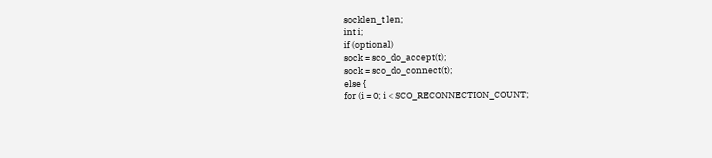socklen_t len;
int i;
if (optional)
sock = sco_do_accept(t);
sock = sco_do_connect(t);
else {
for (i = 0; i < SCO_RECONNECTION_COUNT;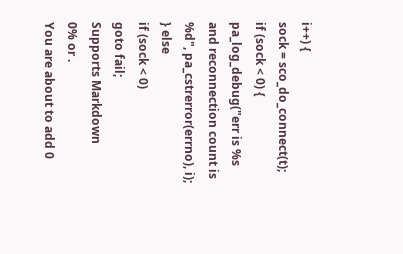i++) {
sock = sco_do_connect(t);
if (sock < 0) {
pa_log_debug("err is %s and reconnection count is %d", pa_cstrerror(errno), i);
} else
if (sock < 0)
goto fail;
Supports Markdown
0% or .
You are about to add 0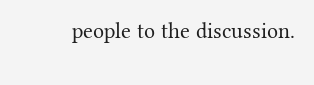people to the discussion.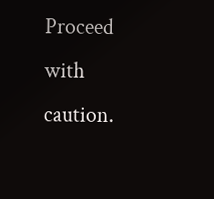Proceed with caution.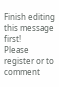Finish editing this message first!
Please register or to comment